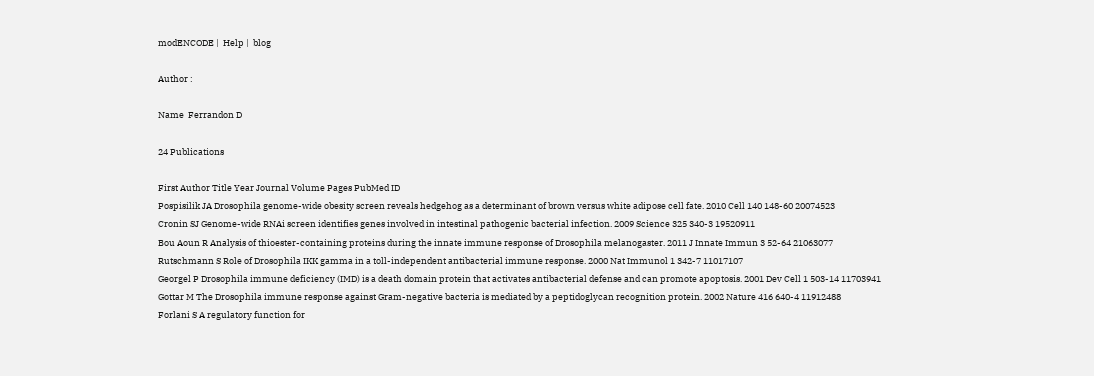modENCODE |  Help |  blog

Author :

Name  Ferrandon D

24 Publications

First Author Title Year Journal Volume Pages PubMed ID
Pospisilik JA Drosophila genome-wide obesity screen reveals hedgehog as a determinant of brown versus white adipose cell fate. 2010 Cell 140 148-60 20074523
Cronin SJ Genome-wide RNAi screen identifies genes involved in intestinal pathogenic bacterial infection. 2009 Science 325 340-3 19520911
Bou Aoun R Analysis of thioester-containing proteins during the innate immune response of Drosophila melanogaster. 2011 J Innate Immun 3 52-64 21063077
Rutschmann S Role of Drosophila IKK gamma in a toll-independent antibacterial immune response. 2000 Nat Immunol 1 342-7 11017107
Georgel P Drosophila immune deficiency (IMD) is a death domain protein that activates antibacterial defense and can promote apoptosis. 2001 Dev Cell 1 503-14 11703941
Gottar M The Drosophila immune response against Gram-negative bacteria is mediated by a peptidoglycan recognition protein. 2002 Nature 416 640-4 11912488
Forlani S A regulatory function for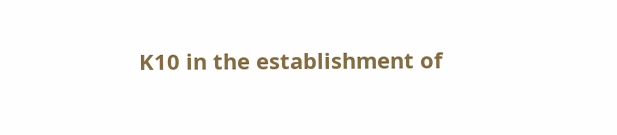K10 in the establishment of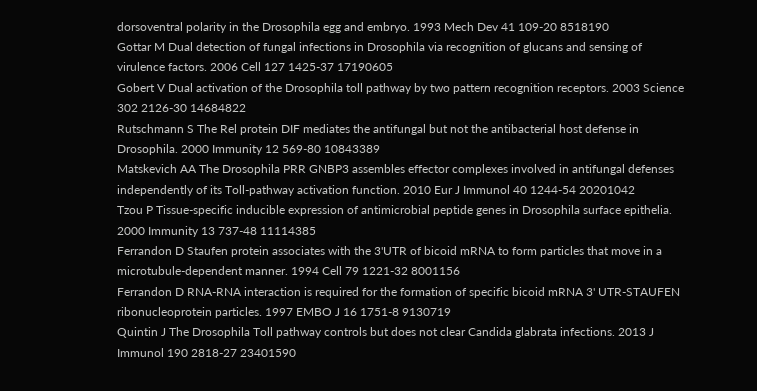dorsoventral polarity in the Drosophila egg and embryo. 1993 Mech Dev 41 109-20 8518190
Gottar M Dual detection of fungal infections in Drosophila via recognition of glucans and sensing of virulence factors. 2006 Cell 127 1425-37 17190605
Gobert V Dual activation of the Drosophila toll pathway by two pattern recognition receptors. 2003 Science 302 2126-30 14684822
Rutschmann S The Rel protein DIF mediates the antifungal but not the antibacterial host defense in Drosophila. 2000 Immunity 12 569-80 10843389
Matskevich AA The Drosophila PRR GNBP3 assembles effector complexes involved in antifungal defenses independently of its Toll-pathway activation function. 2010 Eur J Immunol 40 1244-54 20201042
Tzou P Tissue-specific inducible expression of antimicrobial peptide genes in Drosophila surface epithelia. 2000 Immunity 13 737-48 11114385
Ferrandon D Staufen protein associates with the 3'UTR of bicoid mRNA to form particles that move in a microtubule-dependent manner. 1994 Cell 79 1221-32 8001156
Ferrandon D RNA-RNA interaction is required for the formation of specific bicoid mRNA 3' UTR-STAUFEN ribonucleoprotein particles. 1997 EMBO J 16 1751-8 9130719
Quintin J The Drosophila Toll pathway controls but does not clear Candida glabrata infections. 2013 J Immunol 190 2818-27 23401590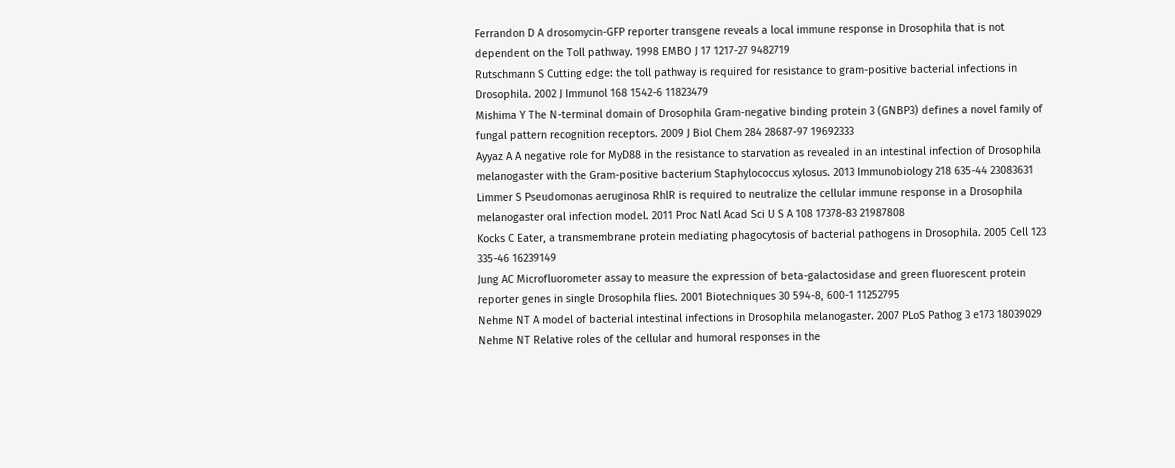Ferrandon D A drosomycin-GFP reporter transgene reveals a local immune response in Drosophila that is not dependent on the Toll pathway. 1998 EMBO J 17 1217-27 9482719
Rutschmann S Cutting edge: the toll pathway is required for resistance to gram-positive bacterial infections in Drosophila. 2002 J Immunol 168 1542-6 11823479
Mishima Y The N-terminal domain of Drosophila Gram-negative binding protein 3 (GNBP3) defines a novel family of fungal pattern recognition receptors. 2009 J Biol Chem 284 28687-97 19692333
Ayyaz A A negative role for MyD88 in the resistance to starvation as revealed in an intestinal infection of Drosophila melanogaster with the Gram-positive bacterium Staphylococcus xylosus. 2013 Immunobiology 218 635-44 23083631
Limmer S Pseudomonas aeruginosa RhlR is required to neutralize the cellular immune response in a Drosophila melanogaster oral infection model. 2011 Proc Natl Acad Sci U S A 108 17378-83 21987808
Kocks C Eater, a transmembrane protein mediating phagocytosis of bacterial pathogens in Drosophila. 2005 Cell 123 335-46 16239149
Jung AC Microfluorometer assay to measure the expression of beta-galactosidase and green fluorescent protein reporter genes in single Drosophila flies. 2001 Biotechniques 30 594-8, 600-1 11252795
Nehme NT A model of bacterial intestinal infections in Drosophila melanogaster. 2007 PLoS Pathog 3 e173 18039029
Nehme NT Relative roles of the cellular and humoral responses in the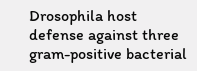Drosophila host defense against three gram-positive bacterial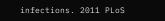infections. 2011 PLoS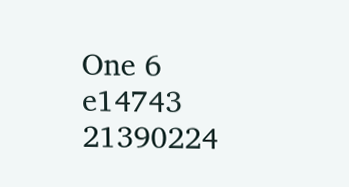One 6 e14743 21390224